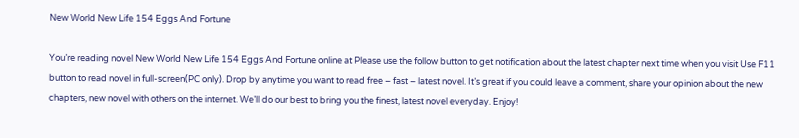New World New Life 154 Eggs And Fortune

You’re reading novel New World New Life 154 Eggs And Fortune online at Please use the follow button to get notification about the latest chapter next time when you visit Use F11 button to read novel in full-screen(PC only). Drop by anytime you want to read free – fast – latest novel. It’s great if you could leave a comment, share your opinion about the new chapters, new novel with others on the internet. We’ll do our best to bring you the finest, latest novel everyday. Enjoy!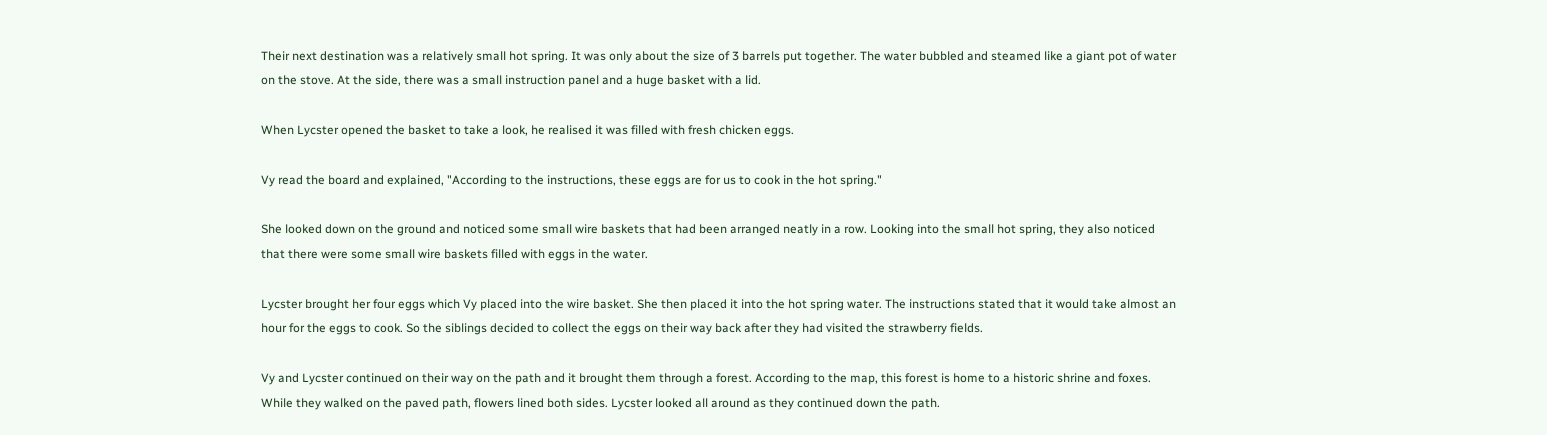Their next destination was a relatively small hot spring. It was only about the size of 3 barrels put together. The water bubbled and steamed like a giant pot of water on the stove. At the side, there was a small instruction panel and a huge basket with a lid.

When Lycster opened the basket to take a look, he realised it was filled with fresh chicken eggs.

Vy read the board and explained, "According to the instructions, these eggs are for us to cook in the hot spring."

She looked down on the ground and noticed some small wire baskets that had been arranged neatly in a row. Looking into the small hot spring, they also noticed that there were some small wire baskets filled with eggs in the water.

Lycster brought her four eggs which Vy placed into the wire basket. She then placed it into the hot spring water. The instructions stated that it would take almost an hour for the eggs to cook. So the siblings decided to collect the eggs on their way back after they had visited the strawberry fields.

Vy and Lycster continued on their way on the path and it brought them through a forest. According to the map, this forest is home to a historic shrine and foxes. While they walked on the paved path, flowers lined both sides. Lycster looked all around as they continued down the path.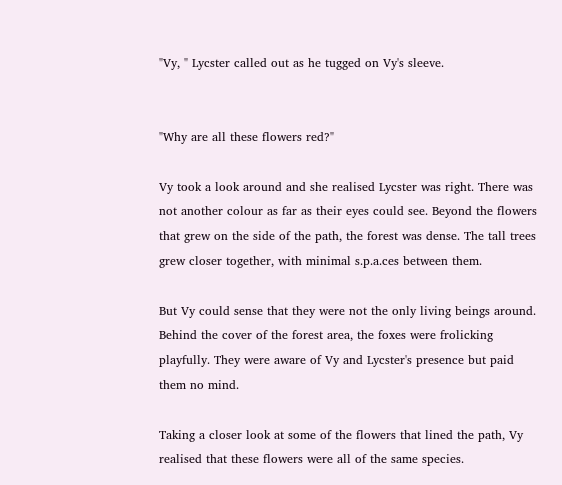"Vy, " Lycster called out as he tugged on Vy's sleeve.


"Why are all these flowers red?"

Vy took a look around and she realised Lycster was right. There was not another colour as far as their eyes could see. Beyond the flowers that grew on the side of the path, the forest was dense. The tall trees grew closer together, with minimal s.p.a.ces between them.

But Vy could sense that they were not the only living beings around. Behind the cover of the forest area, the foxes were frolicking playfully. They were aware of Vy and Lycster's presence but paid them no mind.

Taking a closer look at some of the flowers that lined the path, Vy realised that these flowers were all of the same species.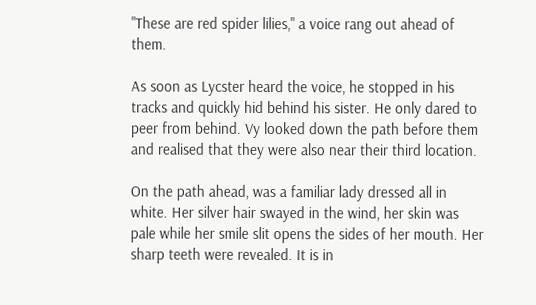"These are red spider lilies," a voice rang out ahead of them.

As soon as Lycster heard the voice, he stopped in his tracks and quickly hid behind his sister. He only dared to peer from behind. Vy looked down the path before them and realised that they were also near their third location.

On the path ahead, was a familiar lady dressed all in white. Her silver hair swayed in the wind, her skin was pale while her smile slit opens the sides of her mouth. Her sharp teeth were revealed. It is in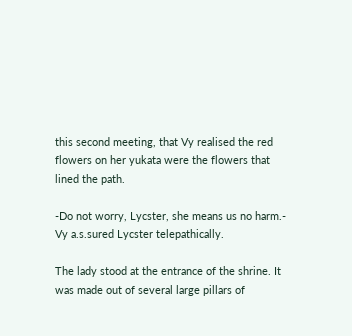this second meeting, that Vy realised the red flowers on her yukata were the flowers that lined the path.

-Do not worry, Lycster, she means us no harm.- Vy a.s.sured Lycster telepathically.

The lady stood at the entrance of the shrine. It was made out of several large pillars of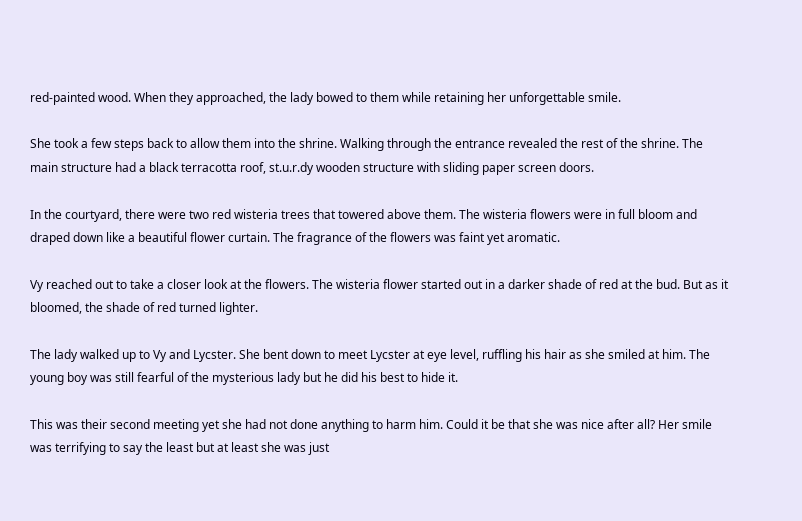red-painted wood. When they approached, the lady bowed to them while retaining her unforgettable smile.

She took a few steps back to allow them into the shrine. Walking through the entrance revealed the rest of the shrine. The main structure had a black terracotta roof, st.u.r.dy wooden structure with sliding paper screen doors.

In the courtyard, there were two red wisteria trees that towered above them. The wisteria flowers were in full bloom and draped down like a beautiful flower curtain. The fragrance of the flowers was faint yet aromatic.

Vy reached out to take a closer look at the flowers. The wisteria flower started out in a darker shade of red at the bud. But as it bloomed, the shade of red turned lighter.

The lady walked up to Vy and Lycster. She bent down to meet Lycster at eye level, ruffling his hair as she smiled at him. The young boy was still fearful of the mysterious lady but he did his best to hide it.

This was their second meeting yet she had not done anything to harm him. Could it be that she was nice after all? Her smile was terrifying to say the least but at least she was just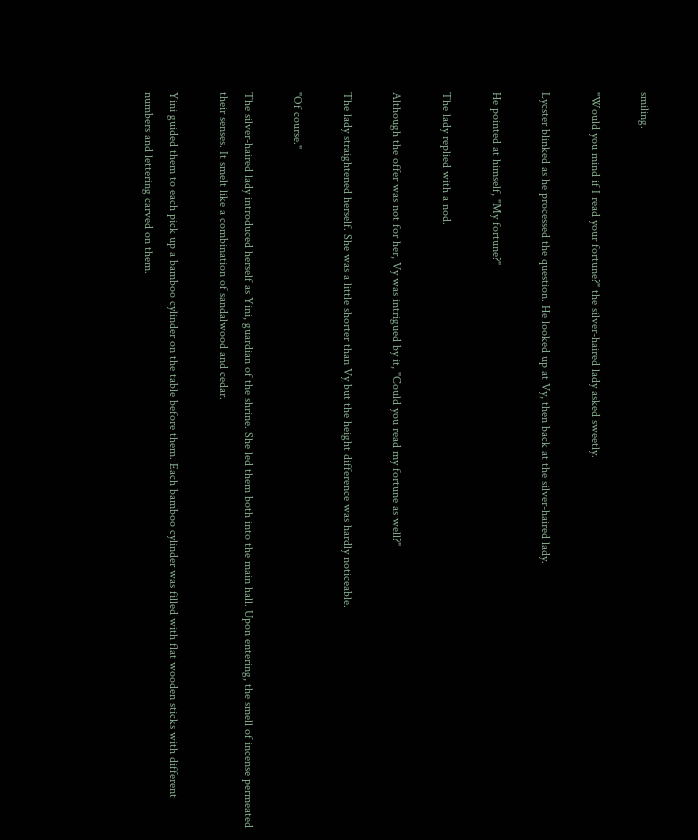smiling.

"Would you mind if I read your fortune?" the silver-haired lady asked sweetly.

Lycster blinked as he processed the question. He looked up at Vy, then back at the silver-haired lady.

He pointed at himself, "My fortune?"

The lady replied with a nod.

Although the offer was not for her, Vy was intrigued by it, "Could you read my fortune as well?"

The lady straightened herself. She was a little shorter than Vy but the height difference was hardly noticeable.

"Of course."

The silver-haired lady introduced herself as Yini, guardian of the shrine. She led them both into the main hall. Upon entering, the smell of incense permeated their senses. It smelt like a combination of sandalwood and cedar.

Yini guided them to each pick up a bamboo cylinder on the table before them. Each bamboo cylinder was filled with flat wooden sticks with different numbers and lettering carved on them.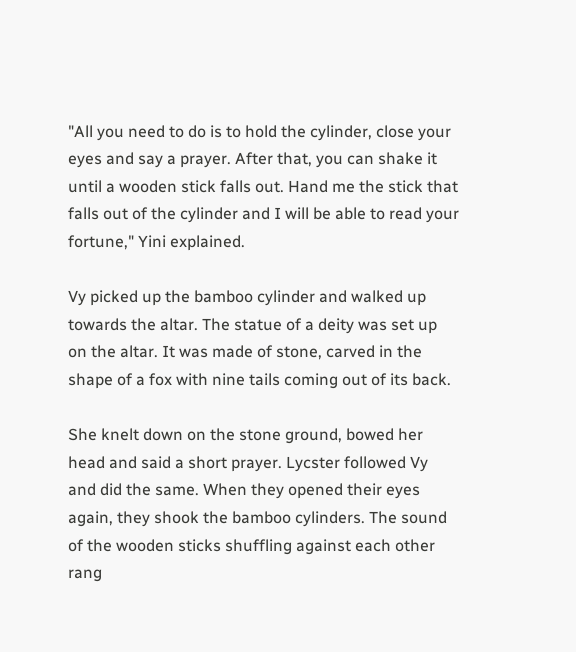"All you need to do is to hold the cylinder, close your eyes and say a prayer. After that, you can shake it until a wooden stick falls out. Hand me the stick that falls out of the cylinder and I will be able to read your fortune," Yini explained.

Vy picked up the bamboo cylinder and walked up towards the altar. The statue of a deity was set up on the altar. It was made of stone, carved in the shape of a fox with nine tails coming out of its back.

She knelt down on the stone ground, bowed her head and said a short prayer. Lycster followed Vy and did the same. When they opened their eyes again, they shook the bamboo cylinders. The sound of the wooden sticks shuffling against each other rang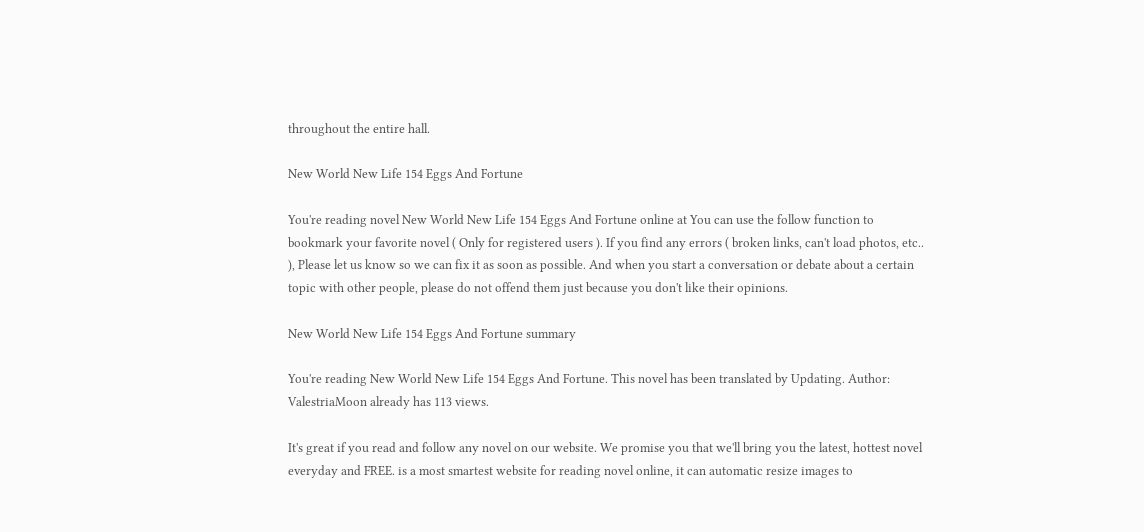throughout the entire hall.

New World New Life 154 Eggs And Fortune

You're reading novel New World New Life 154 Eggs And Fortune online at You can use the follow function to bookmark your favorite novel ( Only for registered users ). If you find any errors ( broken links, can't load photos, etc.. ), Please let us know so we can fix it as soon as possible. And when you start a conversation or debate about a certain topic with other people, please do not offend them just because you don't like their opinions.

New World New Life 154 Eggs And Fortune summary

You're reading New World New Life 154 Eggs And Fortune. This novel has been translated by Updating. Author: ValestriaMoon already has 113 views.

It's great if you read and follow any novel on our website. We promise you that we'll bring you the latest, hottest novel everyday and FREE. is a most smartest website for reading novel online, it can automatic resize images to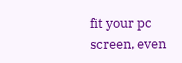fit your pc screen, even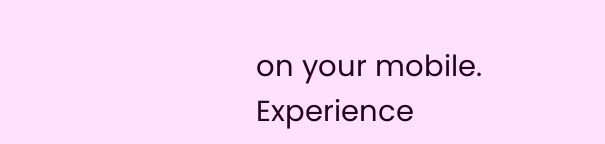on your mobile. Experience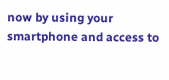now by using your smartphone and access to